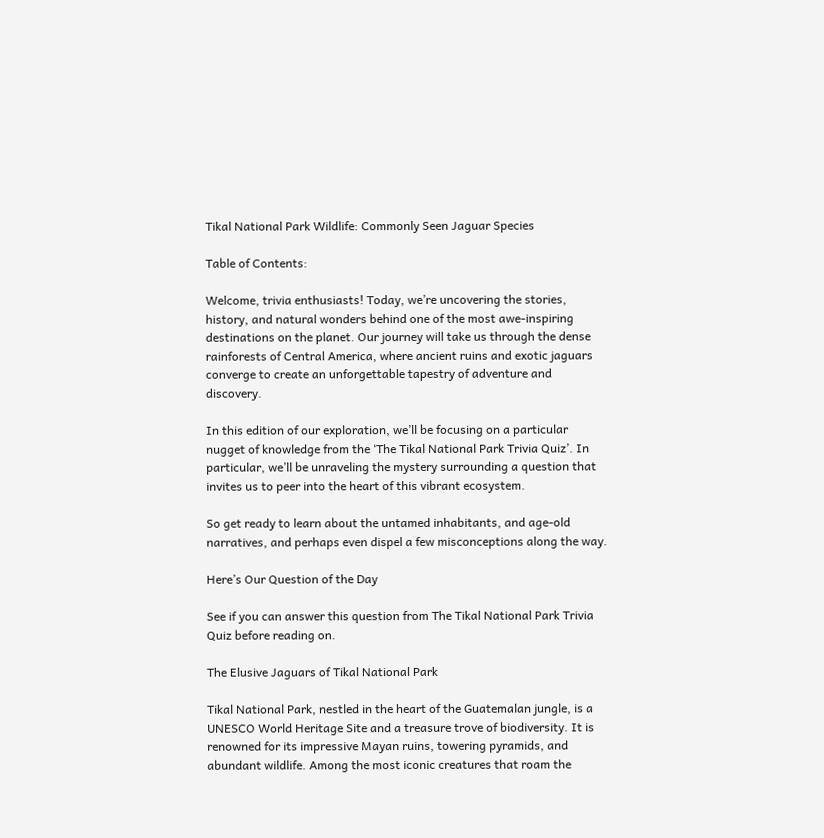Tikal National Park Wildlife: Commonly Seen Jaguar Species

Table of Contents:

Welcome, trivia enthusiasts! Today, we’re uncovering the stories, history, and natural wonders behind one of the most awe-inspiring destinations on the planet. Our journey will take us through the dense rainforests of Central America, where ancient ruins and exotic jaguars converge to create an unforgettable tapestry of adventure and discovery.

In this edition of our exploration, we’ll be focusing on a particular nugget of knowledge from the ‘The Tikal National Park Trivia Quiz’. In particular, we’ll be unraveling the mystery surrounding a question that invites us to peer into the heart of this vibrant ecosystem.

So get ready to learn about the untamed inhabitants, and age-old narratives, and perhaps even dispel a few misconceptions along the way.

Here’s Our Question of the Day

See if you can answer this question from The Tikal National Park Trivia Quiz before reading on.

The Elusive Jaguars of Tikal National Park

Tikal National Park, nestled in the heart of the Guatemalan jungle, is a UNESCO World Heritage Site and a treasure trove of biodiversity. It is renowned for its impressive Mayan ruins, towering pyramids, and abundant wildlife. Among the most iconic creatures that roam the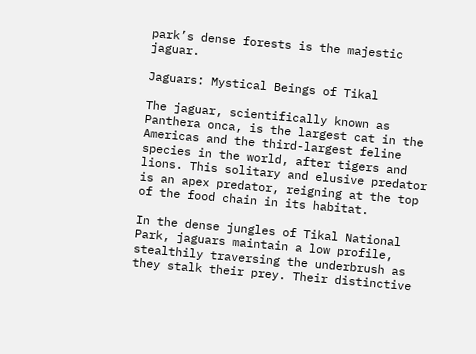park’s dense forests is the majestic jaguar.

Jaguars: Mystical Beings of Tikal

The jaguar, scientifically known as Panthera onca, is the largest cat in the Americas and the third-largest feline species in the world, after tigers and lions. This solitary and elusive predator is an apex predator, reigning at the top of the food chain in its habitat.

In the dense jungles of Tikal National Park, jaguars maintain a low profile, stealthily traversing the underbrush as they stalk their prey. Their distinctive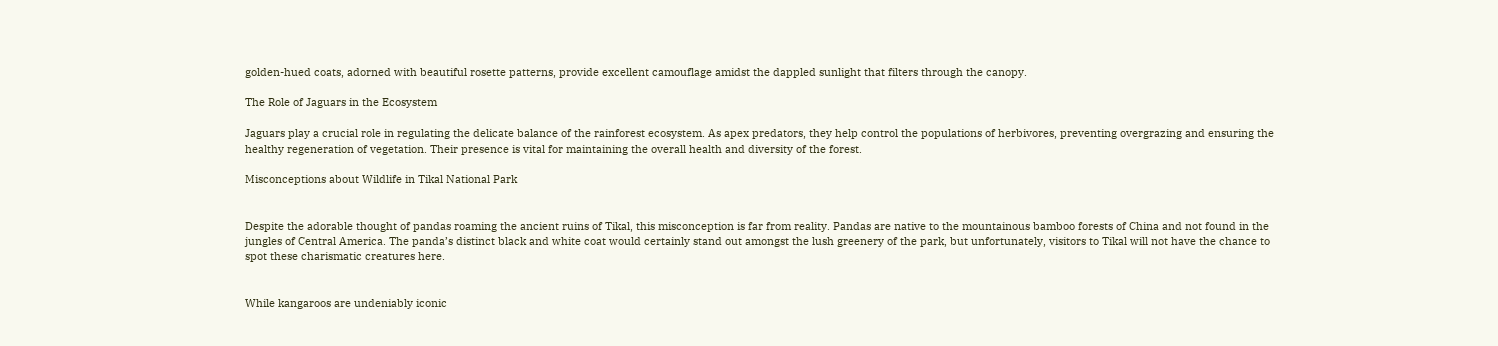golden-hued coats, adorned with beautiful rosette patterns, provide excellent camouflage amidst the dappled sunlight that filters through the canopy.

The Role of Jaguars in the Ecosystem

Jaguars play a crucial role in regulating the delicate balance of the rainforest ecosystem. As apex predators, they help control the populations of herbivores, preventing overgrazing and ensuring the healthy regeneration of vegetation. Their presence is vital for maintaining the overall health and diversity of the forest.

Misconceptions about Wildlife in Tikal National Park


Despite the adorable thought of pandas roaming the ancient ruins of Tikal, this misconception is far from reality. Pandas are native to the mountainous bamboo forests of China and not found in the jungles of Central America. The panda’s distinct black and white coat would certainly stand out amongst the lush greenery of the park, but unfortunately, visitors to Tikal will not have the chance to spot these charismatic creatures here.


While kangaroos are undeniably iconic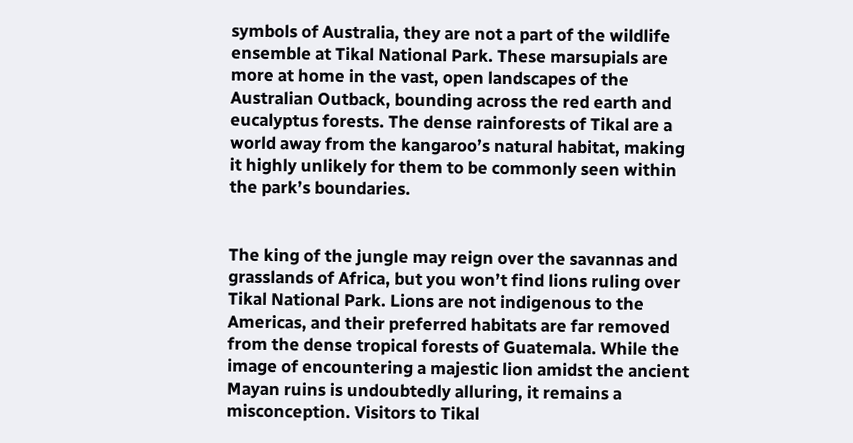symbols of Australia, they are not a part of the wildlife ensemble at Tikal National Park. These marsupials are more at home in the vast, open landscapes of the Australian Outback, bounding across the red earth and eucalyptus forests. The dense rainforests of Tikal are a world away from the kangaroo’s natural habitat, making it highly unlikely for them to be commonly seen within the park’s boundaries.


The king of the jungle may reign over the savannas and grasslands of Africa, but you won’t find lions ruling over Tikal National Park. Lions are not indigenous to the Americas, and their preferred habitats are far removed from the dense tropical forests of Guatemala. While the image of encountering a majestic lion amidst the ancient Mayan ruins is undoubtedly alluring, it remains a misconception. Visitors to Tikal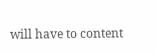will have to content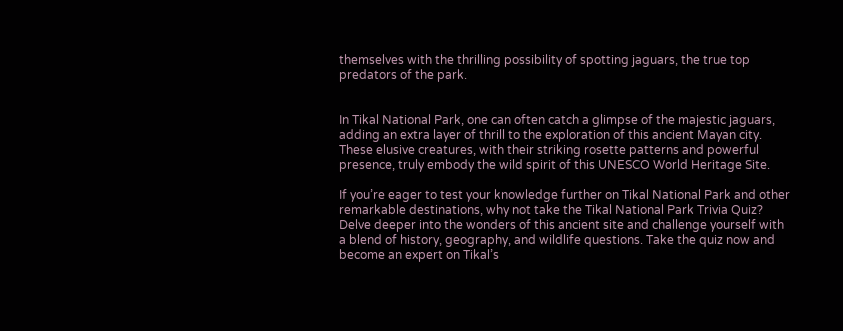themselves with the thrilling possibility of spotting jaguars, the true top predators of the park.


In Tikal National Park, one can often catch a glimpse of the majestic jaguars, adding an extra layer of thrill to the exploration of this ancient Mayan city. These elusive creatures, with their striking rosette patterns and powerful presence, truly embody the wild spirit of this UNESCO World Heritage Site.

If you’re eager to test your knowledge further on Tikal National Park and other remarkable destinations, why not take the Tikal National Park Trivia Quiz? Delve deeper into the wonders of this ancient site and challenge yourself with a blend of history, geography, and wildlife questions. Take the quiz now and become an expert on Tikal’s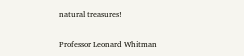natural treasures!

Professor Leonard Whitman